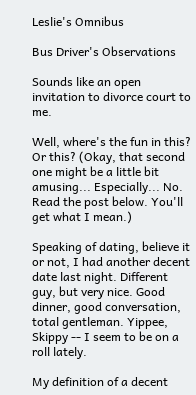Leslie's Omnibus

Bus Driver's Observations

Sounds like an open invitation to divorce court to me.

Well, where's the fun in this? Or this? (Okay, that second one might be a little bit amusing... Especially... No. Read the post below. You'll get what I mean.)

Speaking of dating, believe it or not, I had another decent date last night. Different guy, but very nice. Good dinner, good conversation, total gentleman. Yippee, Skippy -- I seem to be on a roll lately.

My definition of a decent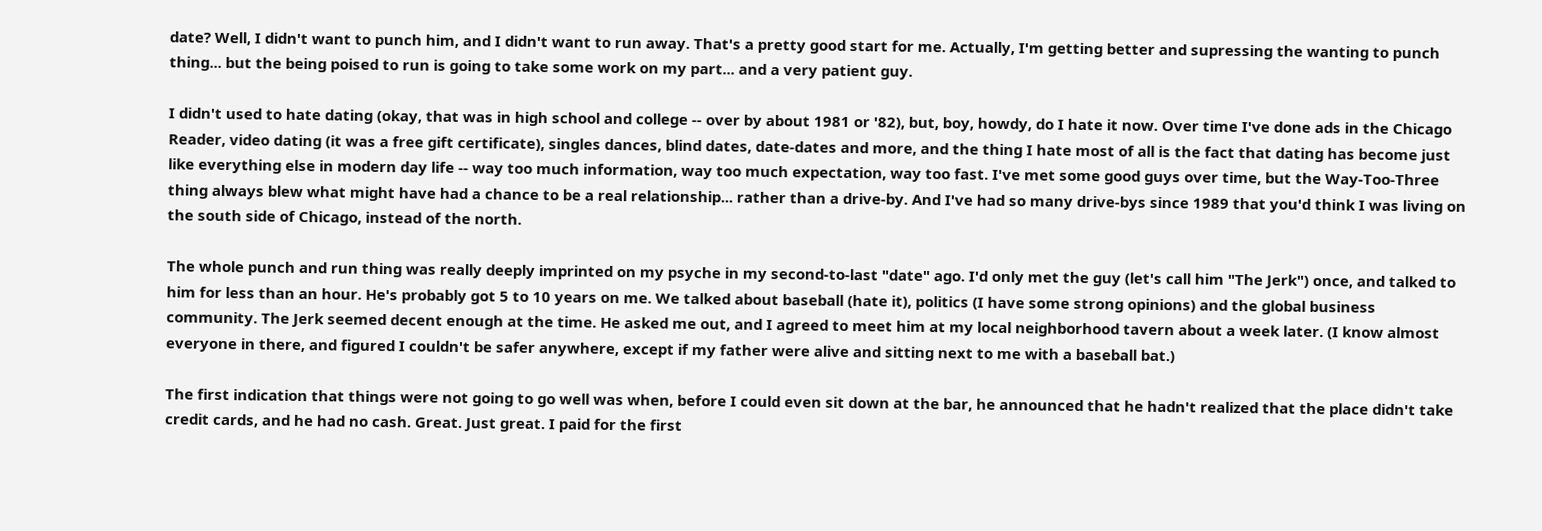date? Well, I didn't want to punch him, and I didn't want to run away. That's a pretty good start for me. Actually, I'm getting better and supressing the wanting to punch thing... but the being poised to run is going to take some work on my part... and a very patient guy.

I didn't used to hate dating (okay, that was in high school and college -- over by about 1981 or '82), but, boy, howdy, do I hate it now. Over time I've done ads in the Chicago Reader, video dating (it was a free gift certificate), singles dances, blind dates, date-dates and more, and the thing I hate most of all is the fact that dating has become just like everything else in modern day life -- way too much information, way too much expectation, way too fast. I've met some good guys over time, but the Way-Too-Three thing always blew what might have had a chance to be a real relationship... rather than a drive-by. And I've had so many drive-bys since 1989 that you'd think I was living on the south side of Chicago, instead of the north.

The whole punch and run thing was really deeply imprinted on my psyche in my second-to-last "date" ago. I'd only met the guy (let's call him "The Jerk") once, and talked to him for less than an hour. He's probably got 5 to 10 years on me. We talked about baseball (hate it), politics (I have some strong opinions) and the global business community. The Jerk seemed decent enough at the time. He asked me out, and I agreed to meet him at my local neighborhood tavern about a week later. (I know almost everyone in there, and figured I couldn't be safer anywhere, except if my father were alive and sitting next to me with a baseball bat.)

The first indication that things were not going to go well was when, before I could even sit down at the bar, he announced that he hadn't realized that the place didn't take credit cards, and he had no cash. Great. Just great. I paid for the first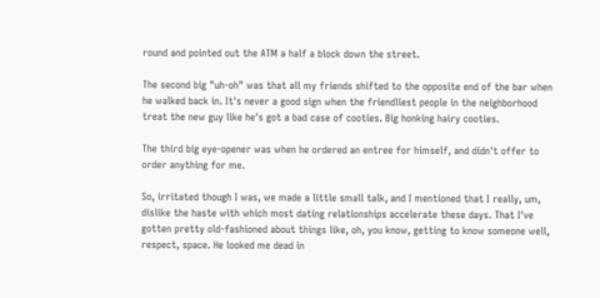round and pointed out the ATM a half a block down the street.

The second big "uh-oh" was that all my friends shifted to the opposite end of the bar when he walked back in. It's never a good sign when the friendliest people in the neighborhood treat the new guy like he's got a bad case of cooties. Big honking hairy cooties.

The third big eye-opener was when he ordered an entree for himself, and didn't offer to order anything for me.

So, irritated though I was, we made a little small talk, and I mentioned that I really, um, dislike the haste with which most dating relationships accelerate these days. That I've gotten pretty old-fashioned about things like, oh, you know, getting to know someone well, respect, space. He looked me dead in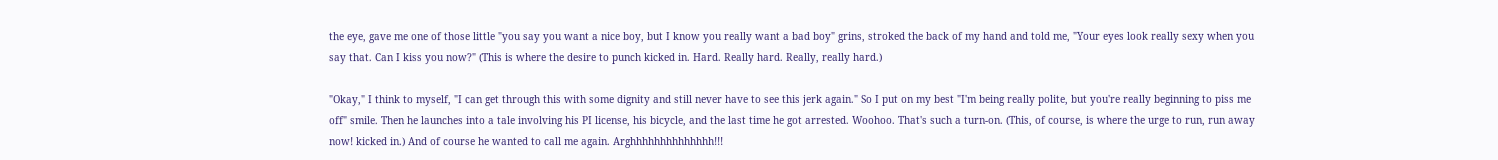the eye, gave me one of those little "you say you want a nice boy, but I know you really want a bad boy" grins, stroked the back of my hand and told me, "Your eyes look really sexy when you say that. Can I kiss you now?" (This is where the desire to punch kicked in. Hard. Really hard. Really, really hard.)

"Okay," I think to myself, "I can get through this with some dignity and still never have to see this jerk again." So I put on my best "I'm being really polite, but you're really beginning to piss me off" smile. Then he launches into a tale involving his PI license, his bicycle, and the last time he got arrested. Woohoo. That's such a turn-on. (This, of course, is where the urge to run, run away now! kicked in.) And of course he wanted to call me again. Arghhhhhhhhhhhhhh!!!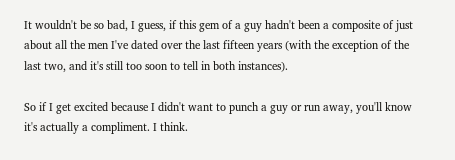It wouldn't be so bad, I guess, if this gem of a guy hadn't been a composite of just about all the men I've dated over the last fifteen years (with the exception of the last two, and it's still too soon to tell in both instances).

So if I get excited because I didn't want to punch a guy or run away, you'll know it's actually a compliment. I think.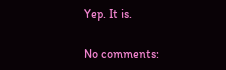Yep. It is.

No comments: